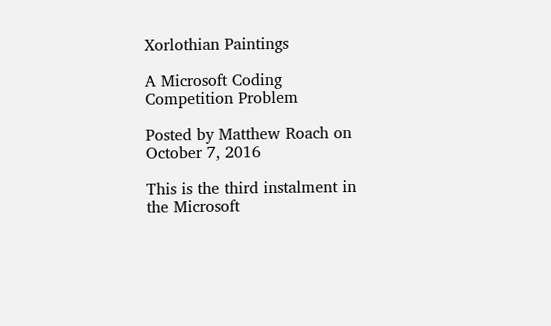Xorlothian Paintings

A Microsoft Coding Competition Problem

Posted by Matthew Roach on October 7, 2016

This is the third instalment in the Microsoft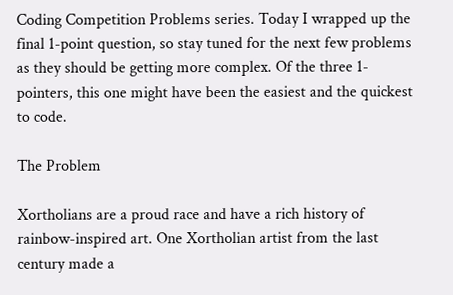Coding Competition Problems series. Today I wrapped up the final 1-point question, so stay tuned for the next few problems as they should be getting more complex. Of the three 1-pointers, this one might have been the easiest and the quickest to code.

The Problem

Xortholians are a proud race and have a rich history of rainbow-inspired art. One Xortholian artist from the last century made a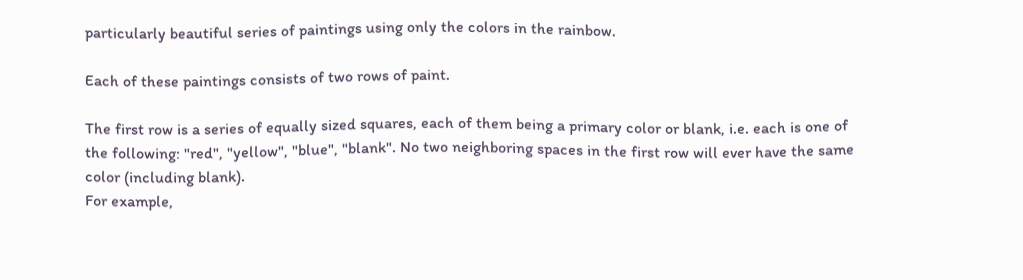particularly beautiful series of paintings using only the colors in the rainbow.

Each of these paintings consists of two rows of paint.

The first row is a series of equally sized squares, each of them being a primary color or blank, i.e. each is one of the following: "red", "yellow", "blue", "blank". No two neighboring spaces in the first row will ever have the same color (including blank).
For example,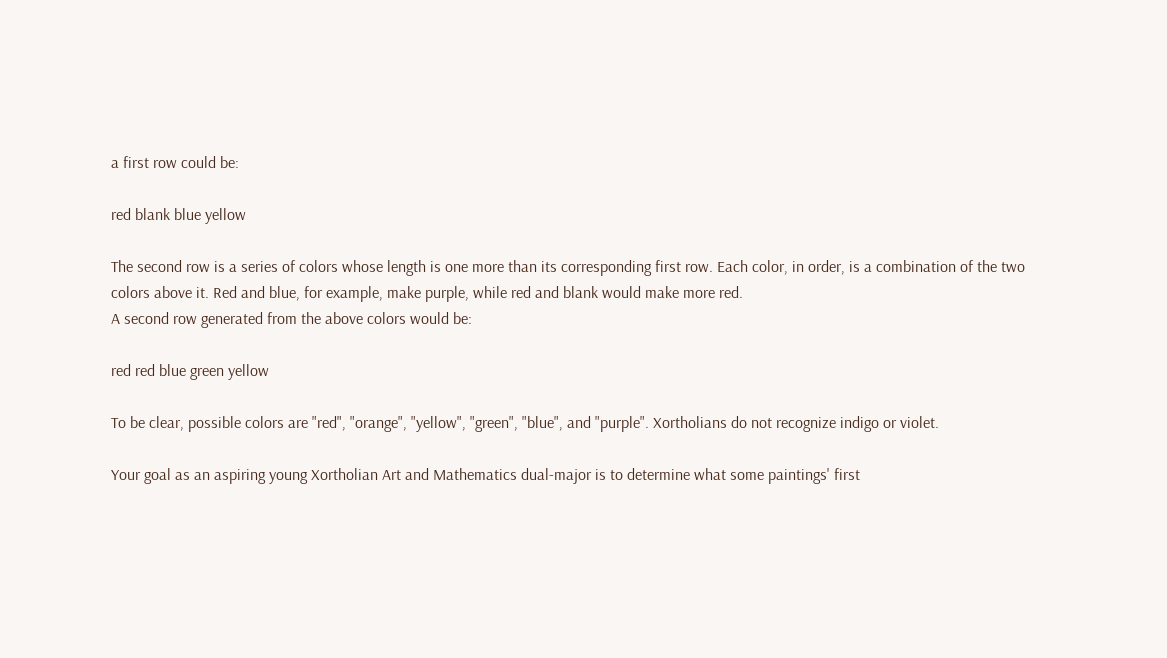a first row could be:

red blank blue yellow

The second row is a series of colors whose length is one more than its corresponding first row. Each color, in order, is a combination of the two colors above it. Red and blue, for example, make purple, while red and blank would make more red.
A second row generated from the above colors would be:

red red blue green yellow

To be clear, possible colors are "red", "orange", "yellow", "green", "blue", and "purple". Xortholians do not recognize indigo or violet.

Your goal as an aspiring young Xortholian Art and Mathematics dual-major is to determine what some paintings' first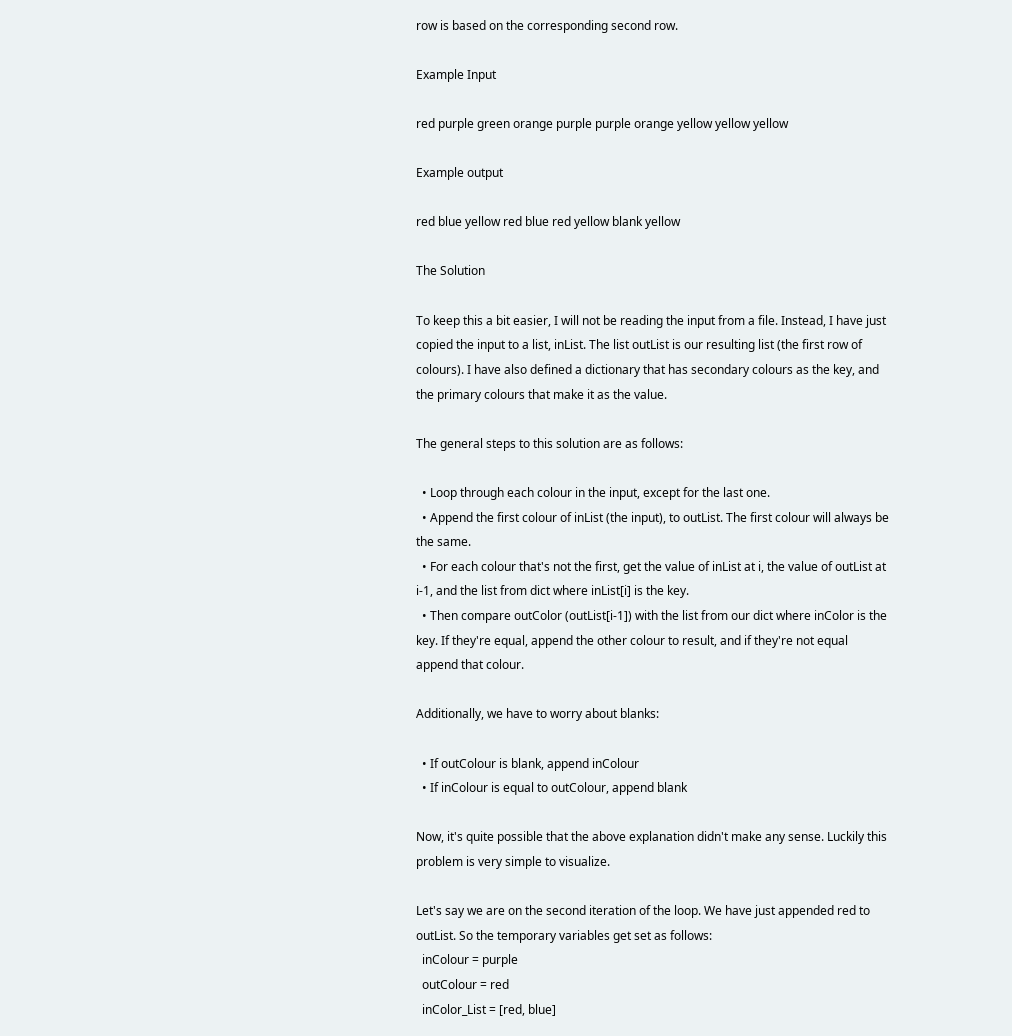row is based on the corresponding second row.

Example Input

red purple green orange purple purple orange yellow yellow yellow

Example output

red blue yellow red blue red yellow blank yellow

The Solution

To keep this a bit easier, I will not be reading the input from a file. Instead, I have just copied the input to a list, inList. The list outList is our resulting list (the first row of colours). I have also defined a dictionary that has secondary colours as the key, and the primary colours that make it as the value.

The general steps to this solution are as follows:

  • Loop through each colour in the input, except for the last one.
  • Append the first colour of inList (the input), to outList. The first colour will always be the same.
  • For each colour that's not the first, get the value of inList at i, the value of outList at i-1, and the list from dict where inList[i] is the key.
  • Then compare outColor (outList[i-1]) with the list from our dict where inColor is the key. If they're equal, append the other colour to result, and if they're not equal append that colour.

Additionally, we have to worry about blanks:

  • If outColour is blank, append inColour
  • If inColour is equal to outColour, append blank

Now, it's quite possible that the above explanation didn't make any sense. Luckily this problem is very simple to visualize.

Let's say we are on the second iteration of the loop. We have just appended red to outList. So the temporary variables get set as follows:
  inColour = purple
  outColour = red
  inColor_List = [red, blue]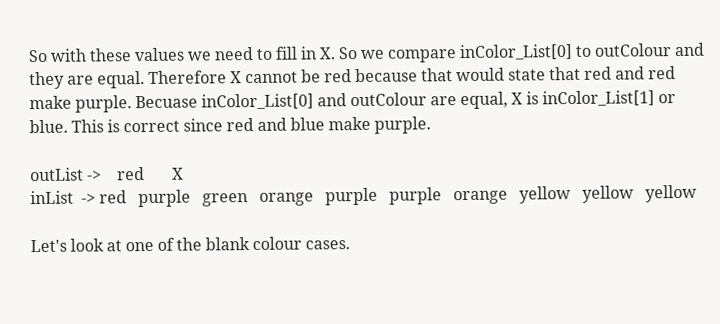So with these values we need to fill in X. So we compare inColor_List[0] to outColour and they are equal. Therefore X cannot be red because that would state that red and red make purple. Becuase inColor_List[0] and outColour are equal, X is inColor_List[1] or blue. This is correct since red and blue make purple.

outList ->    red       X
inList  -> red   purple   green   orange   purple   purple   orange   yellow   yellow   yellow

Let's look at one of the blank colour cases.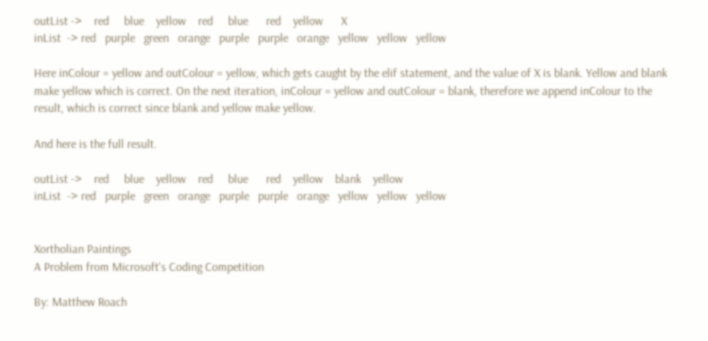outList ->    red     blue    yellow    red     blue      red    yellow      X
inList  -> red   purple   green   orange   purple   purple   orange   yellow   yellow   yellow

Here inColour = yellow and outColour = yellow, which gets caught by the elif statement, and the value of X is blank. Yellow and blank make yellow which is correct. On the next iteration, inColour = yellow and outColour = blank, therefore we append inColour to the result, which is correct since blank and yellow make yellow.

And here is the full result.

outList ->    red     blue    yellow    red     blue      red    yellow    blank    yellow
inList  -> red   purple   green   orange   purple   purple   orange   yellow   yellow   yellow


Xortholian Paintings
A Problem from Microsoft's Coding Competition

By: Matthew Roach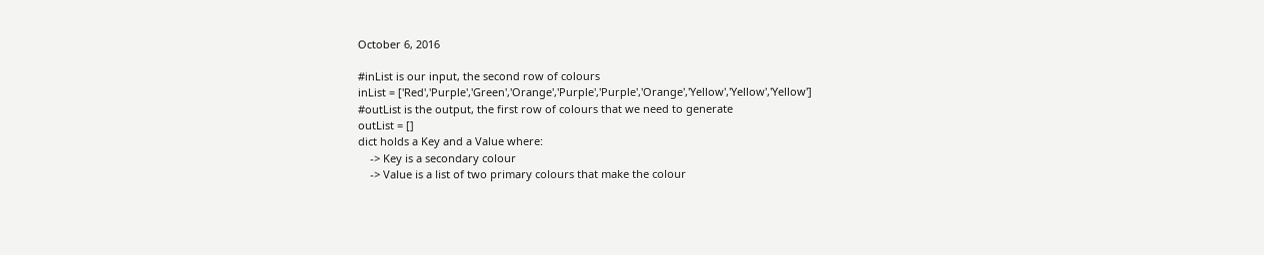October 6, 2016

#inList is our input, the second row of colours
inList = ['Red','Purple','Green','Orange','Purple','Purple','Orange','Yellow','Yellow','Yellow']
#outList is the output, the first row of colours that we need to generate
outList = []
dict holds a Key and a Value where:
    -> Key is a secondary colour
    -> Value is a list of two primary colours that make the colour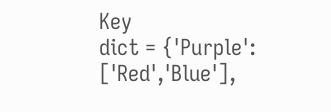Key
dict = {'Purple': ['Red','Blue'],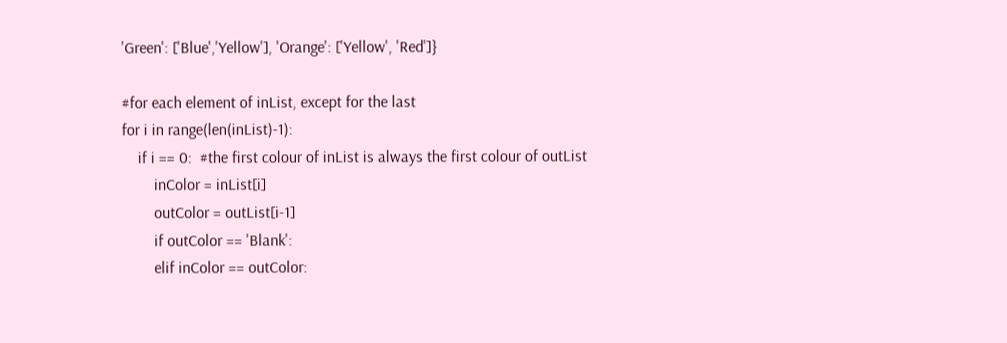'Green': ['Blue','Yellow'], 'Orange': ['Yellow', 'Red']}

#for each element of inList, except for the last
for i in range(len(inList)-1):
    if i == 0:  #the first colour of inList is always the first colour of outList
        inColor = inList[i]
        outColor = outList[i-1]
        if outColor == 'Blank':
        elif inColor == outColor: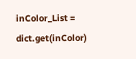inColor_List = dict.get(inColor)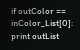if outColor == inColor_List[0]:
print outList